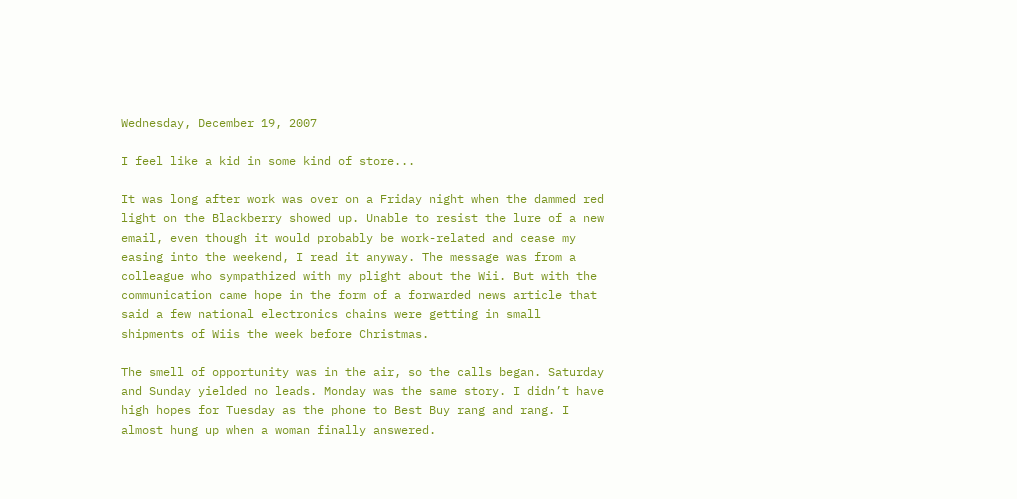Wednesday, December 19, 2007

I feel like a kid in some kind of store...

It was long after work was over on a Friday night when the dammed red light on the Blackberry showed up. Unable to resist the lure of a new email, even though it would probably be work-related and cease my easing into the weekend, I read it anyway. The message was from a colleague who sympathized with my plight about the Wii. But with the communication came hope in the form of a forwarded news article that said a few national electronics chains were getting in small shipments of Wiis the week before Christmas.

The smell of opportunity was in the air, so the calls began. Saturday and Sunday yielded no leads. Monday was the same story. I didn’t have high hopes for Tuesday as the phone to Best Buy rang and rang. I almost hung up when a woman finally answered.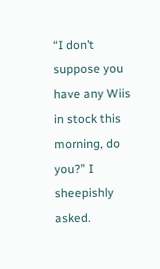“I don’t suppose you have any Wiis in stock this morning, do you?” I sheepishly asked.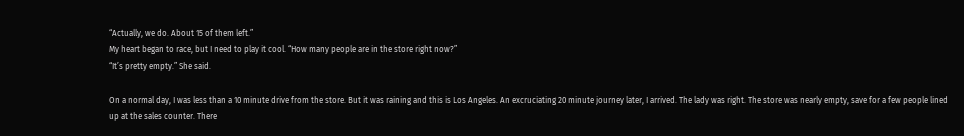“Actually, we do. About 15 of them left.”
My heart began to race, but I need to play it cool. “How many people are in the store right now?”
“It’s pretty empty.” She said.

On a normal day, I was less than a 10 minute drive from the store. But it was raining and this is Los Angeles. An excruciating 20 minute journey later, I arrived. The lady was right. The store was nearly empty, save for a few people lined up at the sales counter. There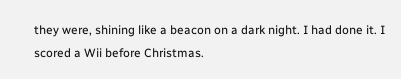they were, shining like a beacon on a dark night. I had done it. I scored a Wii before Christmas.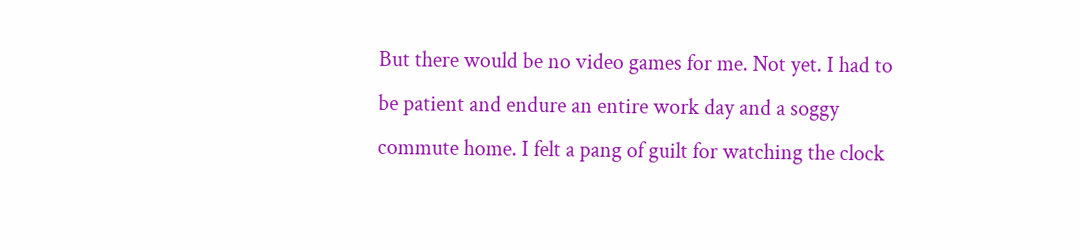But there would be no video games for me. Not yet. I had to be patient and endure an entire work day and a soggy commute home. I felt a pang of guilt for watching the clock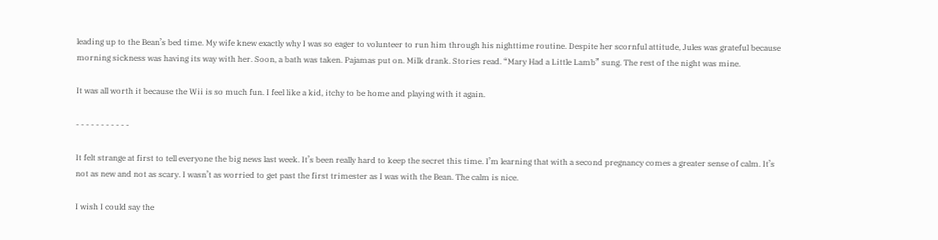leading up to the Bean’s bed time. My wife knew exactly why I was so eager to volunteer to run him through his nighttime routine. Despite her scornful attitude, Jules was grateful because morning sickness was having its way with her. Soon, a bath was taken. Pajamas put on. Milk drank. Stories read. “Mary Had a Little Lamb” sung. The rest of the night was mine.

It was all worth it because the Wii is so much fun. I feel like a kid, itchy to be home and playing with it again.

- - - - - - - - - - -

It felt strange at first to tell everyone the big news last week. It’s been really hard to keep the secret this time. I’m learning that with a second pregnancy comes a greater sense of calm. It’s not as new and not as scary. I wasn’t as worried to get past the first trimester as I was with the Bean. The calm is nice.

I wish I could say the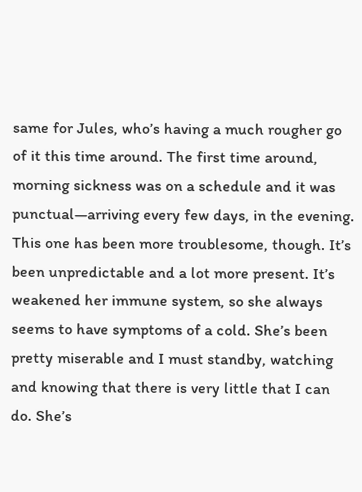same for Jules, who’s having a much rougher go of it this time around. The first time around, morning sickness was on a schedule and it was punctual—arriving every few days, in the evening. This one has been more troublesome, though. It’s been unpredictable and a lot more present. It’s weakened her immune system, so she always seems to have symptoms of a cold. She’s been pretty miserable and I must standby, watching and knowing that there is very little that I can do. She’s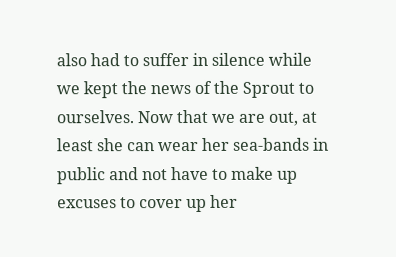also had to suffer in silence while we kept the news of the Sprout to ourselves. Now that we are out, at least she can wear her sea-bands in public and not have to make up excuses to cover up her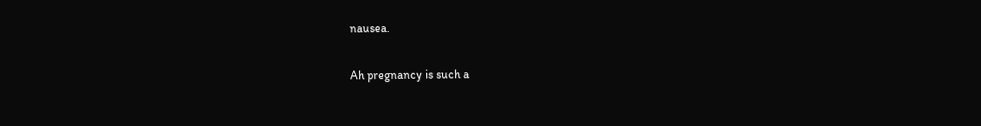nausea.

Ah pregnancy is such a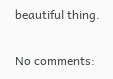beautiful thing.

No comments: